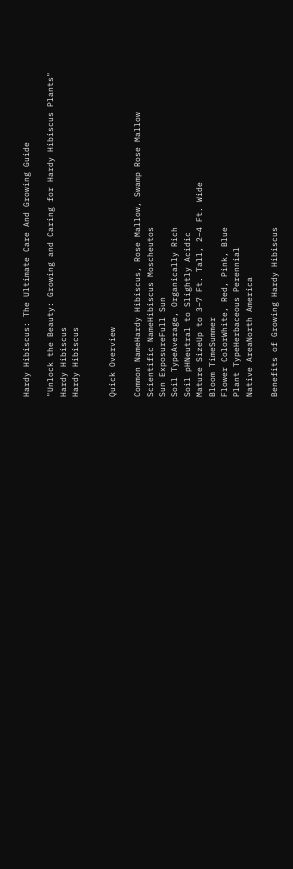Hardy Hibiscus: The Ultimate Care And Growing Guide

"Unlock the Beauty: Growing and Caring for Hardy Hibiscus Plants"
Hardy Hibiscus
Hardy Hibiscus


Quick Overview

Common NameHardy Hibiscus, Rose Mallow, Swamp Rose Mallow
Scientific NameHibiscus Moscheutos
Sun ExposureFull Sun
Soil TypeAverage, Organically Rich
Soil pHNeutral to Slightly Acidic
Mature SizeUp to 3–7 Ft. Tall, 2–4 Ft. Wide
Bloom TimeSummer
Flower ColorWhite, Red, Pink, Blue
Plant TypeHerbaceous Perennial
Native AreaNorth America

Benefits of Growing Hardy Hibiscus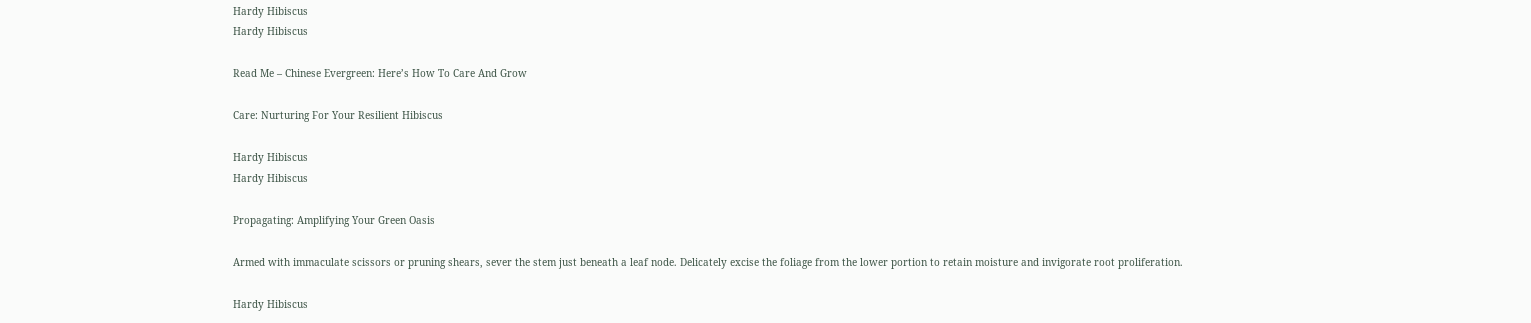Hardy Hibiscus
Hardy Hibiscus

Read Me – Chinese Evergreen: Here’s How To Care And Grow

Care: Nurturing For Your Resilient Hibiscus

Hardy Hibiscus
Hardy Hibiscus

Propagating: Amplifying Your Green Oasis

Armed with immaculate scissors or pruning shears, sever the stem just beneath a leaf node. Delicately excise the foliage from the lower portion to retain moisture and invigorate root proliferation.

Hardy Hibiscus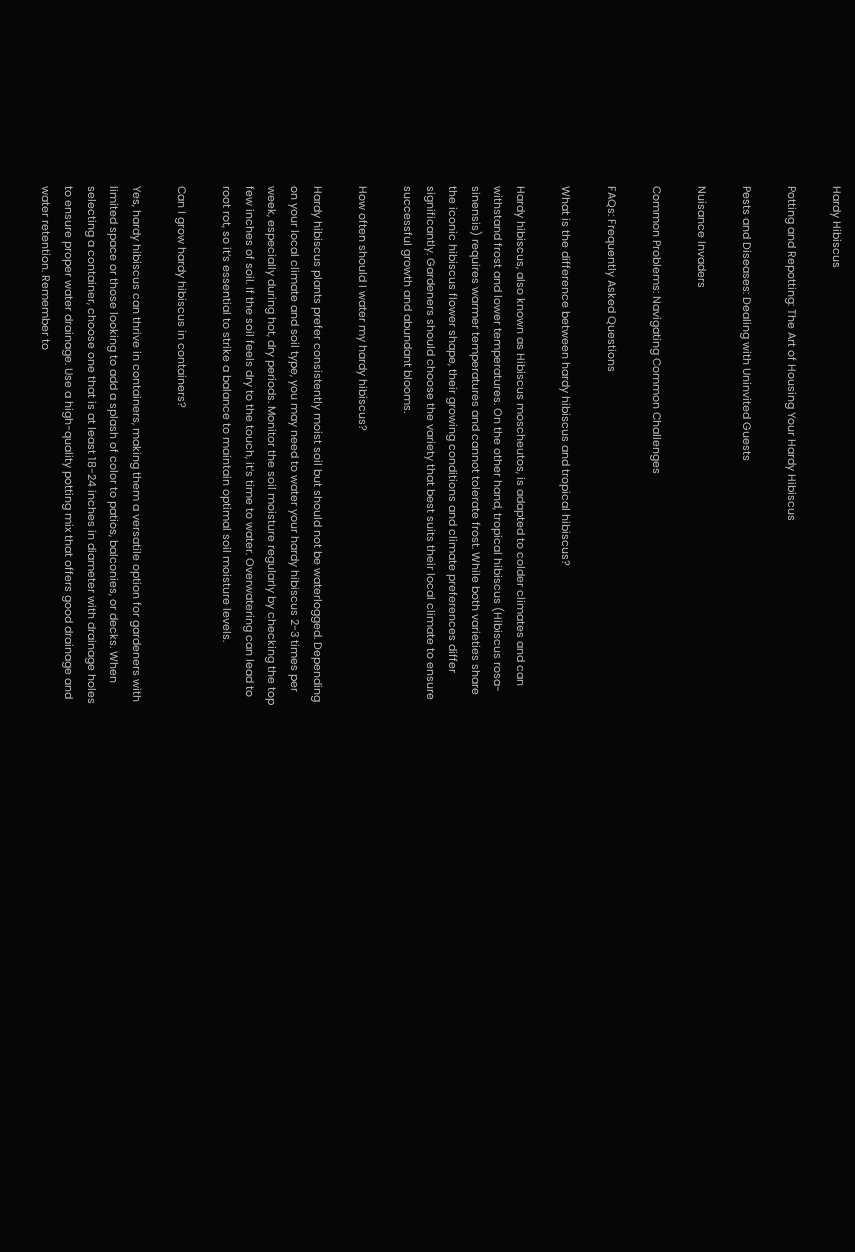Hardy Hibiscus

Potting and Repotting: The Art of Housing Your Hardy Hibiscus

Pests and Diseases: Dealing with Uninvited Guests

Nuisance Invaders

Common Problems: Navigating Common Challenges

FAQs: Frequently Asked Questions

What is the difference between hardy hibiscus and tropical hibiscus?

Hardy hibiscus, also known as Hibiscus moscheutos, is adapted to colder climates and can withstand frost and lower temperatures. On the other hand, tropical hibiscus (Hibiscus rosa-sinensis) requires warmer temperatures and cannot tolerate frost. While both varieties share the iconic hibiscus flower shape, their growing conditions and climate preferences differ significantly. Gardeners should choose the variety that best suits their local climate to ensure successful growth and abundant blooms.

How often should I water my hardy hibiscus?

Hardy hibiscus plants prefer consistently moist soil but should not be waterlogged. Depending on your local climate and soil type, you may need to water your hardy hibiscus 2-3 times per week, especially during hot, dry periods. Monitor the soil moisture regularly by checking the top few inches of soil. If the soil feels dry to the touch, it’s time to water. Overwatering can lead to root rot, so it’s essential to strike a balance to maintain optimal soil moisture levels.

Can I grow hardy hibiscus in containers?

Yes, hardy hibiscus can thrive in containers, making them a versatile option for gardeners with limited space or those looking to add a splash of color to patios, balconies, or decks. When selecting a container, choose one that is at least 18-24 inches in diameter with drainage holes to ensure proper water drainage. Use a high-quality potting mix that offers good drainage and water retention. Remember to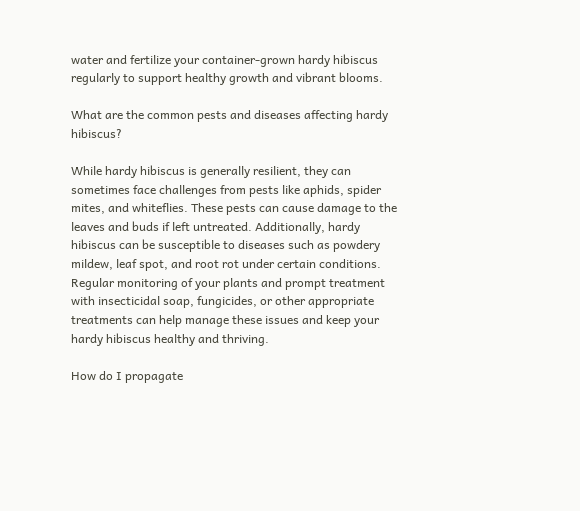water and fertilize your container-grown hardy hibiscus regularly to support healthy growth and vibrant blooms.

What are the common pests and diseases affecting hardy hibiscus?

While hardy hibiscus is generally resilient, they can sometimes face challenges from pests like aphids, spider mites, and whiteflies. These pests can cause damage to the leaves and buds if left untreated. Additionally, hardy hibiscus can be susceptible to diseases such as powdery mildew, leaf spot, and root rot under certain conditions. Regular monitoring of your plants and prompt treatment with insecticidal soap, fungicides, or other appropriate treatments can help manage these issues and keep your hardy hibiscus healthy and thriving.

How do I propagate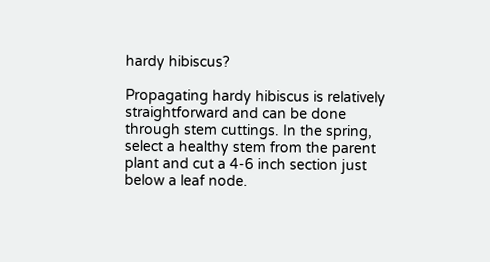hardy hibiscus?

Propagating hardy hibiscus is relatively straightforward and can be done through stem cuttings. In the spring, select a healthy stem from the parent plant and cut a 4-6 inch section just below a leaf node.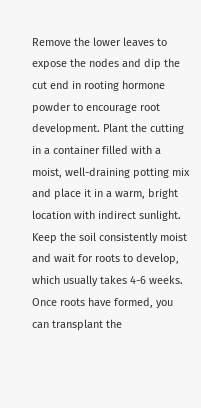Remove the lower leaves to expose the nodes and dip the cut end in rooting hormone powder to encourage root development. Plant the cutting in a container filled with a moist, well-draining potting mix and place it in a warm, bright location with indirect sunlight. Keep the soil consistently moist and wait for roots to develop, which usually takes 4-6 weeks. Once roots have formed, you can transplant the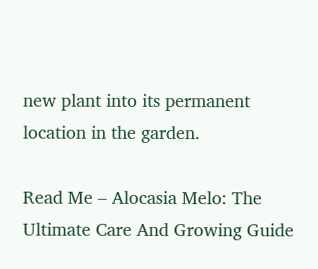new plant into its permanent location in the garden.

Read Me – Alocasia Melo: The Ultimate Care And Growing Guide